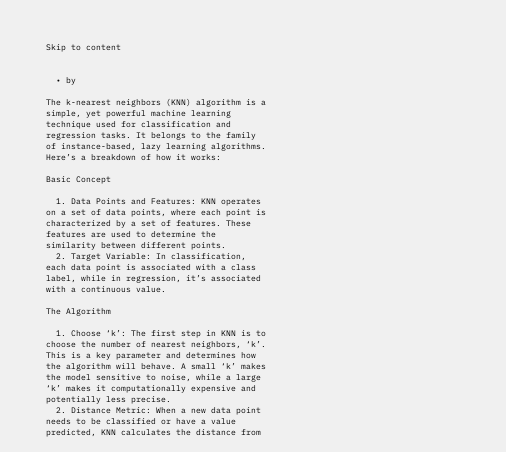Skip to content


  • by

The k-nearest neighbors (KNN) algorithm is a simple, yet powerful machine learning technique used for classification and regression tasks. It belongs to the family of instance-based, lazy learning algorithms. Here’s a breakdown of how it works:

Basic Concept

  1. Data Points and Features: KNN operates on a set of data points, where each point is characterized by a set of features. These features are used to determine the similarity between different points.
  2. Target Variable: In classification, each data point is associated with a class label, while in regression, it’s associated with a continuous value.

The Algorithm

  1. Choose ‘k’: The first step in KNN is to choose the number of nearest neighbors, ‘k’. This is a key parameter and determines how the algorithm will behave. A small ‘k’ makes the model sensitive to noise, while a large ‘k’ makes it computationally expensive and potentially less precise.
  2. Distance Metric: When a new data point needs to be classified or have a value predicted, KNN calculates the distance from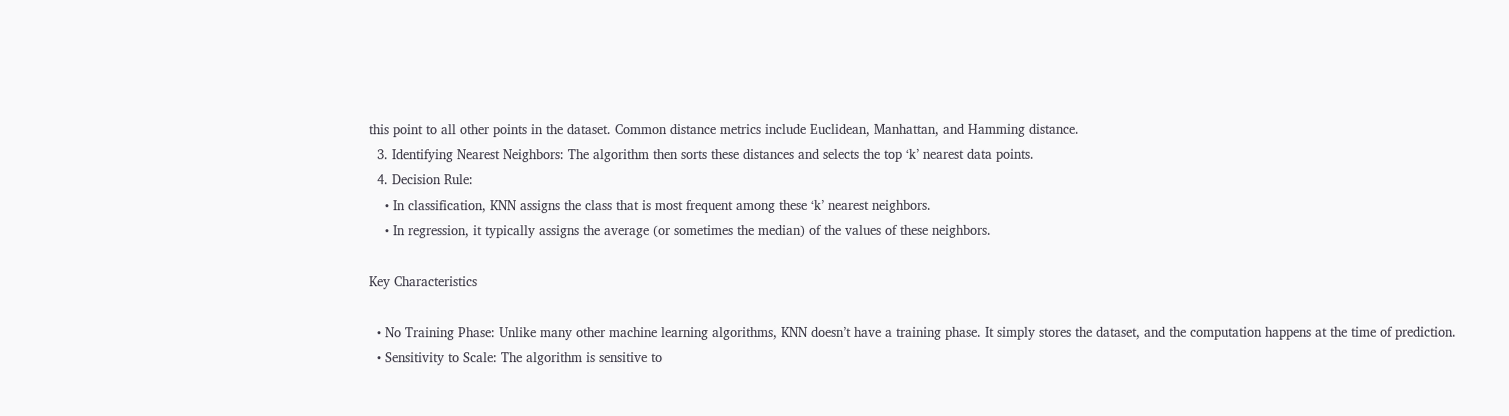this point to all other points in the dataset. Common distance metrics include Euclidean, Manhattan, and Hamming distance.
  3. Identifying Nearest Neighbors: The algorithm then sorts these distances and selects the top ‘k’ nearest data points.
  4. Decision Rule:
    • In classification, KNN assigns the class that is most frequent among these ‘k’ nearest neighbors.
    • In regression, it typically assigns the average (or sometimes the median) of the values of these neighbors.

Key Characteristics

  • No Training Phase: Unlike many other machine learning algorithms, KNN doesn’t have a training phase. It simply stores the dataset, and the computation happens at the time of prediction.
  • Sensitivity to Scale: The algorithm is sensitive to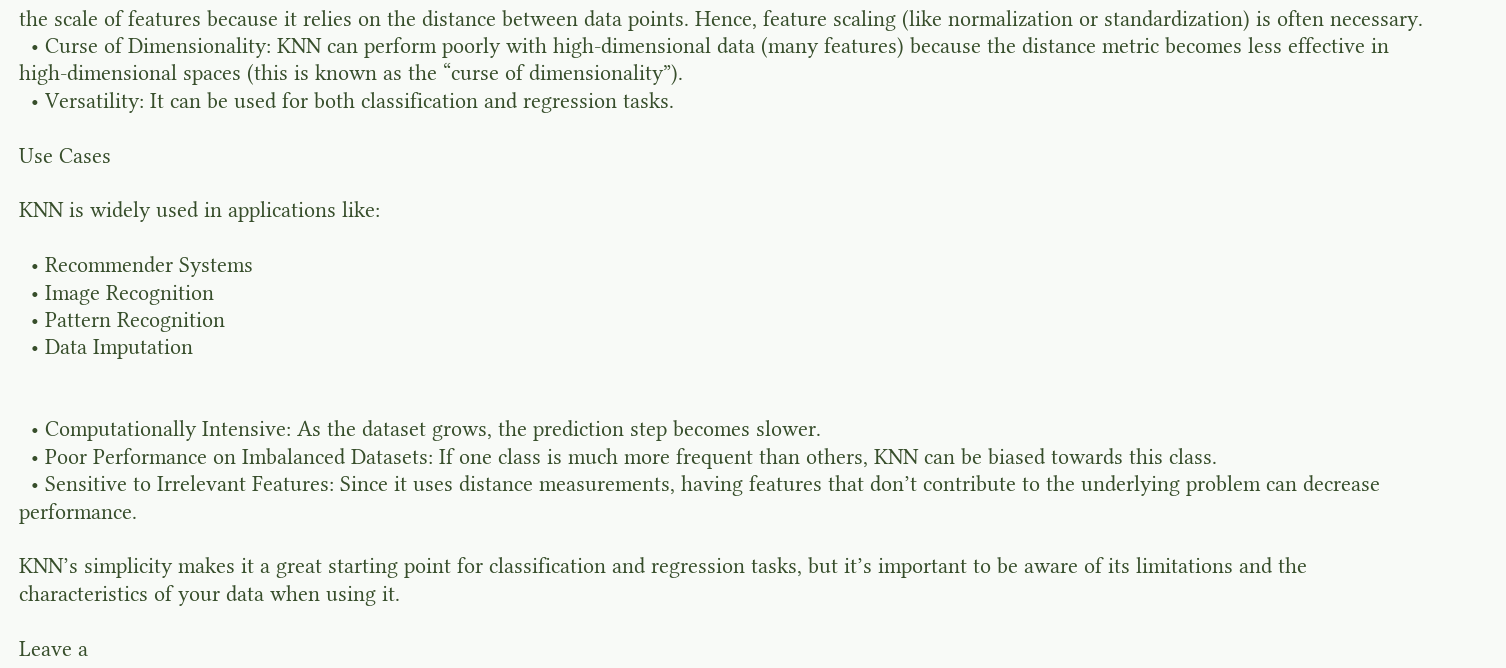the scale of features because it relies on the distance between data points. Hence, feature scaling (like normalization or standardization) is often necessary.
  • Curse of Dimensionality: KNN can perform poorly with high-dimensional data (many features) because the distance metric becomes less effective in high-dimensional spaces (this is known as the “curse of dimensionality”).
  • Versatility: It can be used for both classification and regression tasks.

Use Cases

KNN is widely used in applications like:

  • Recommender Systems
  • Image Recognition
  • Pattern Recognition
  • Data Imputation


  • Computationally Intensive: As the dataset grows, the prediction step becomes slower.
  • Poor Performance on Imbalanced Datasets: If one class is much more frequent than others, KNN can be biased towards this class.
  • Sensitive to Irrelevant Features: Since it uses distance measurements, having features that don’t contribute to the underlying problem can decrease performance.

KNN’s simplicity makes it a great starting point for classification and regression tasks, but it’s important to be aware of its limitations and the characteristics of your data when using it.

Leave a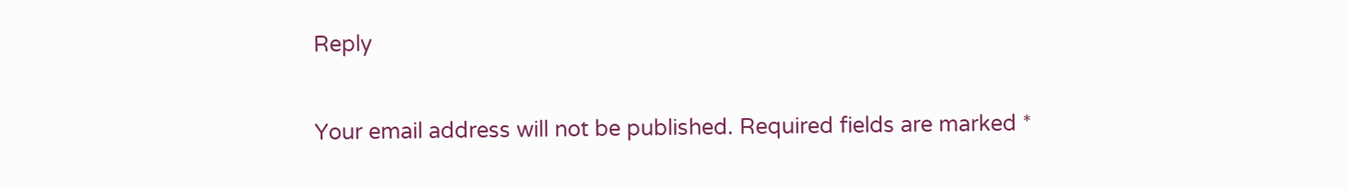Reply

Your email address will not be published. Required fields are marked *